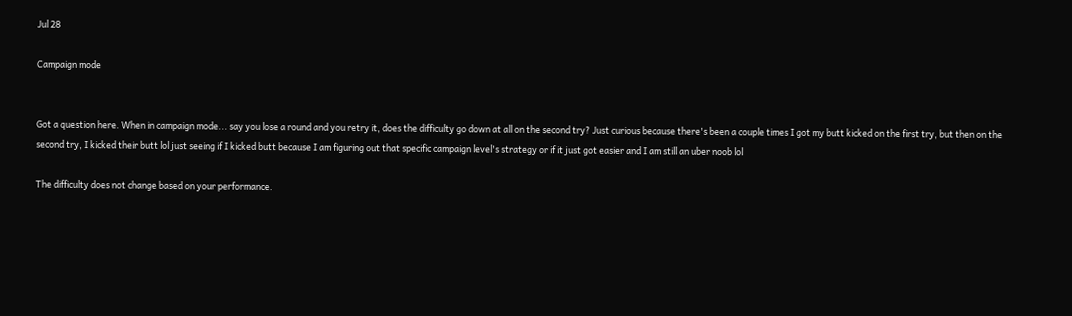Jul 28

Campaign mode


Got a question here. When in campaign mode... say you lose a round and you retry it, does the difficulty go down at all on the second try? Just curious because there's been a couple times I got my butt kicked on the first try, but then on the second try, I kicked their butt lol just seeing if I kicked butt because I am figuring out that specific campaign level's strategy or if it just got easier and I am still an uber noob lol

The difficulty does not change based on your performance.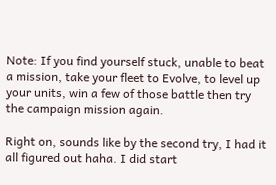Note: If you find yourself stuck, unable to beat a mission, take your fleet to Evolve, to level up your units, win a few of those battle then try the campaign mission again.

Right on, sounds like by the second try, I had it all figured out haha. I did start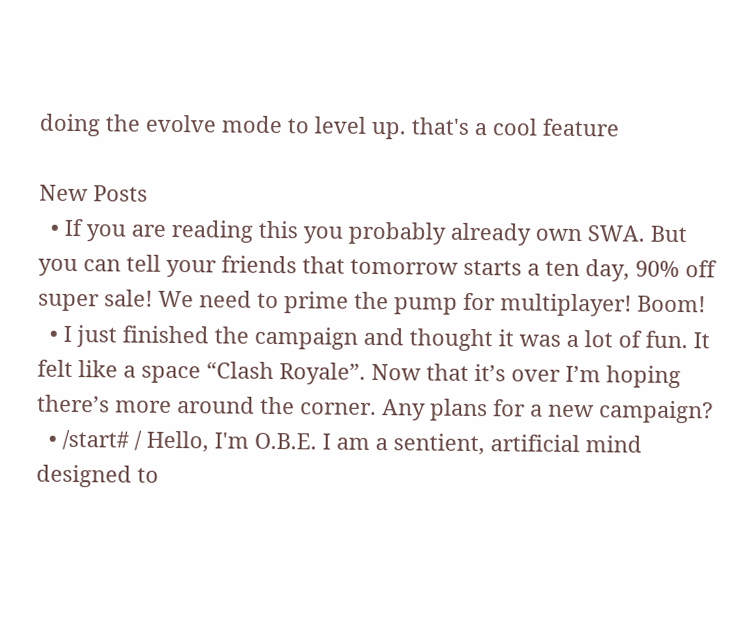doing the evolve mode to level up. that's a cool feature

New Posts
  • If you are reading this you probably already own SWA. But you can tell your friends that tomorrow starts a ten day, 90% off super sale! We need to prime the pump for multiplayer! Boom!
  • I just finished the campaign and thought it was a lot of fun. It felt like a space “Clash Royale”. Now that it’s over I’m hoping there’s more around the corner. Any plans for a new campaign?
  • /start# / Hello, I'm O.B.E. I am a sentient, artificial mind designed to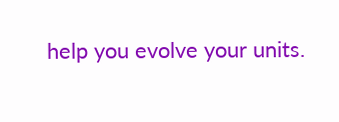help you evolve your units.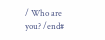/ Who are you? /end#